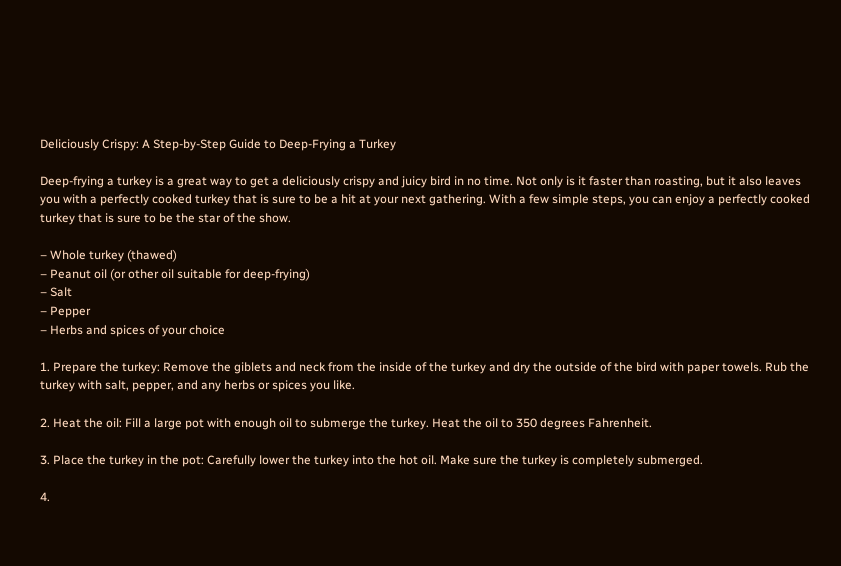Deliciously Crispy: A Step-by-Step Guide to Deep-Frying a Turkey

Deep-frying a turkey is a great way to get a deliciously crispy and juicy bird in no time. Not only is it faster than roasting, but it also leaves you with a perfectly cooked turkey that is sure to be a hit at your next gathering. With a few simple steps, you can enjoy a perfectly cooked turkey that is sure to be the star of the show.

– Whole turkey (thawed)
– Peanut oil (or other oil suitable for deep-frying)
– Salt
– Pepper
– Herbs and spices of your choice

1. Prepare the turkey: Remove the giblets and neck from the inside of the turkey and dry the outside of the bird with paper towels. Rub the turkey with salt, pepper, and any herbs or spices you like.

2. Heat the oil: Fill a large pot with enough oil to submerge the turkey. Heat the oil to 350 degrees Fahrenheit.

3. Place the turkey in the pot: Carefully lower the turkey into the hot oil. Make sure the turkey is completely submerged.

4.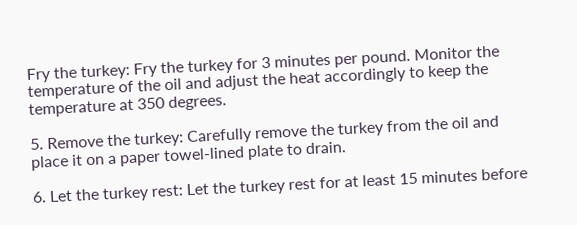Fry the turkey: Fry the turkey for 3 minutes per pound. Monitor the temperature of the oil and adjust the heat accordingly to keep the temperature at 350 degrees.

5. Remove the turkey: Carefully remove the turkey from the oil and place it on a paper towel-lined plate to drain.

6. Let the turkey rest: Let the turkey rest for at least 15 minutes before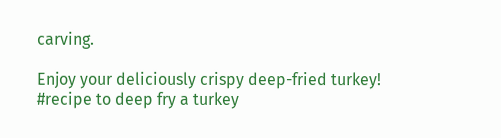carving.

Enjoy your deliciously crispy deep-fried turkey!
#recipe to deep fry a turkey